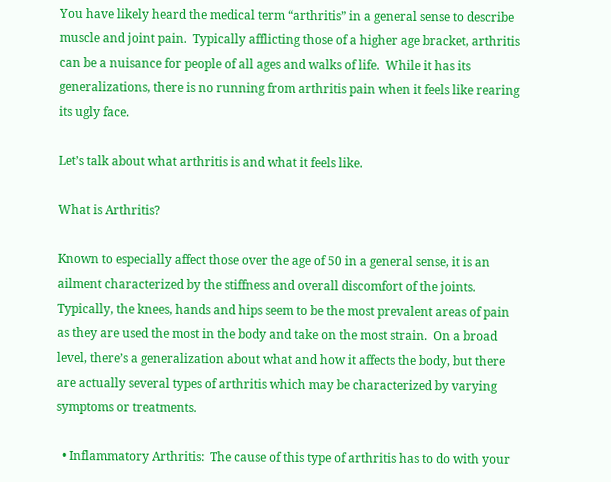You have likely heard the medical term “arthritis” in a general sense to describe muscle and joint pain.  Typically afflicting those of a higher age bracket, arthritis can be a nuisance for people of all ages and walks of life.  While it has its generalizations, there is no running from arthritis pain when it feels like rearing its ugly face.

Let’s talk about what arthritis is and what it feels like.

What is Arthritis?

Known to especially affect those over the age of 50 in a general sense, it is an ailment characterized by the stiffness and overall discomfort of the joints.  Typically, the knees, hands and hips seem to be the most prevalent areas of pain as they are used the most in the body and take on the most strain.  On a broad level, there’s a generalization about what and how it affects the body, but there are actually several types of arthritis which may be characterized by varying symptoms or treatments.

  • Inflammatory Arthritis:  The cause of this type of arthritis has to do with your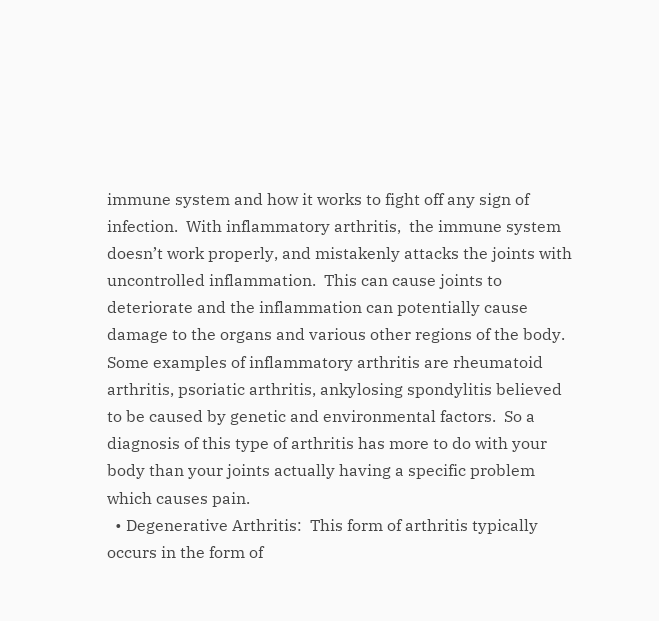immune system and how it works to fight off any sign of infection.  With inflammatory arthritis,  the immune system doesn’t work properly, and mistakenly attacks the joints with uncontrolled inflammation.  This can cause joints to deteriorate and the inflammation can potentially cause damage to the organs and various other regions of the body.  Some examples of inflammatory arthritis are rheumatoid arthritis, psoriatic arthritis, ankylosing spondylitis believed to be caused by genetic and environmental factors.  So a diagnosis of this type of arthritis has more to do with your body than your joints actually having a specific problem which causes pain.
  • Degenerative Arthritis:  This form of arthritis typically occurs in the form of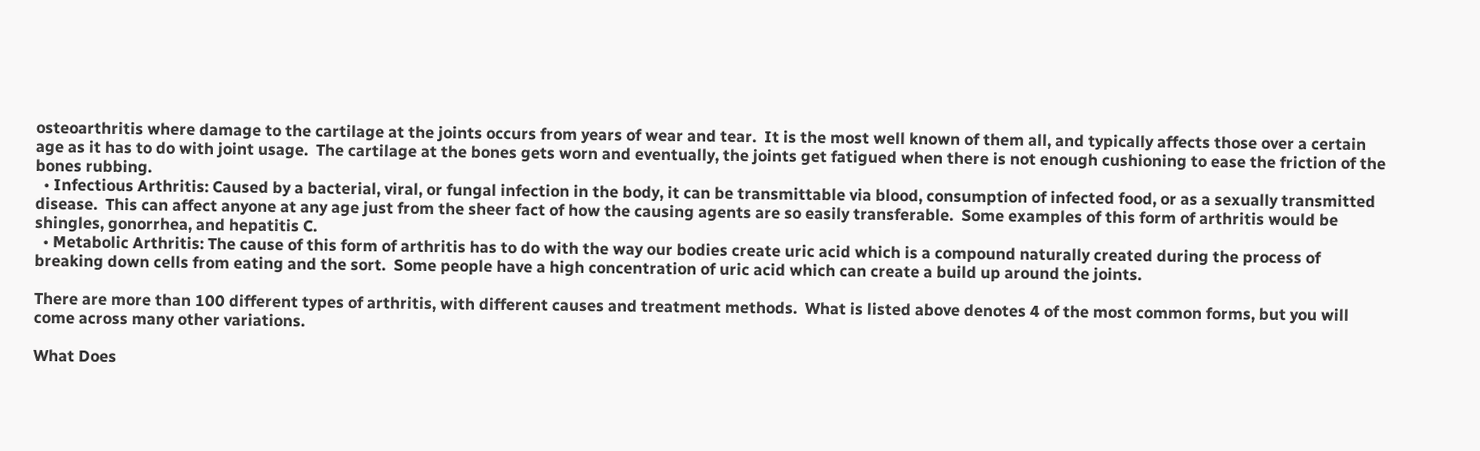osteoarthritis where damage to the cartilage at the joints occurs from years of wear and tear.  It is the most well known of them all, and typically affects those over a certain age as it has to do with joint usage.  The cartilage at the bones gets worn and eventually, the joints get fatigued when there is not enough cushioning to ease the friction of the bones rubbing.
  • Infectious Arthritis: Caused by a bacterial, viral, or fungal infection in the body, it can be transmittable via blood, consumption of infected food, or as a sexually transmitted disease.  This can affect anyone at any age just from the sheer fact of how the causing agents are so easily transferable.  Some examples of this form of arthritis would be shingles, gonorrhea, and hepatitis C.
  • Metabolic Arthritis: The cause of this form of arthritis has to do with the way our bodies create uric acid which is a compound naturally created during the process of breaking down cells from eating and the sort.  Some people have a high concentration of uric acid which can create a build up around the joints.

There are more than 100 different types of arthritis, with different causes and treatment methods.  What is listed above denotes 4 of the most common forms, but you will come across many other variations.

What Does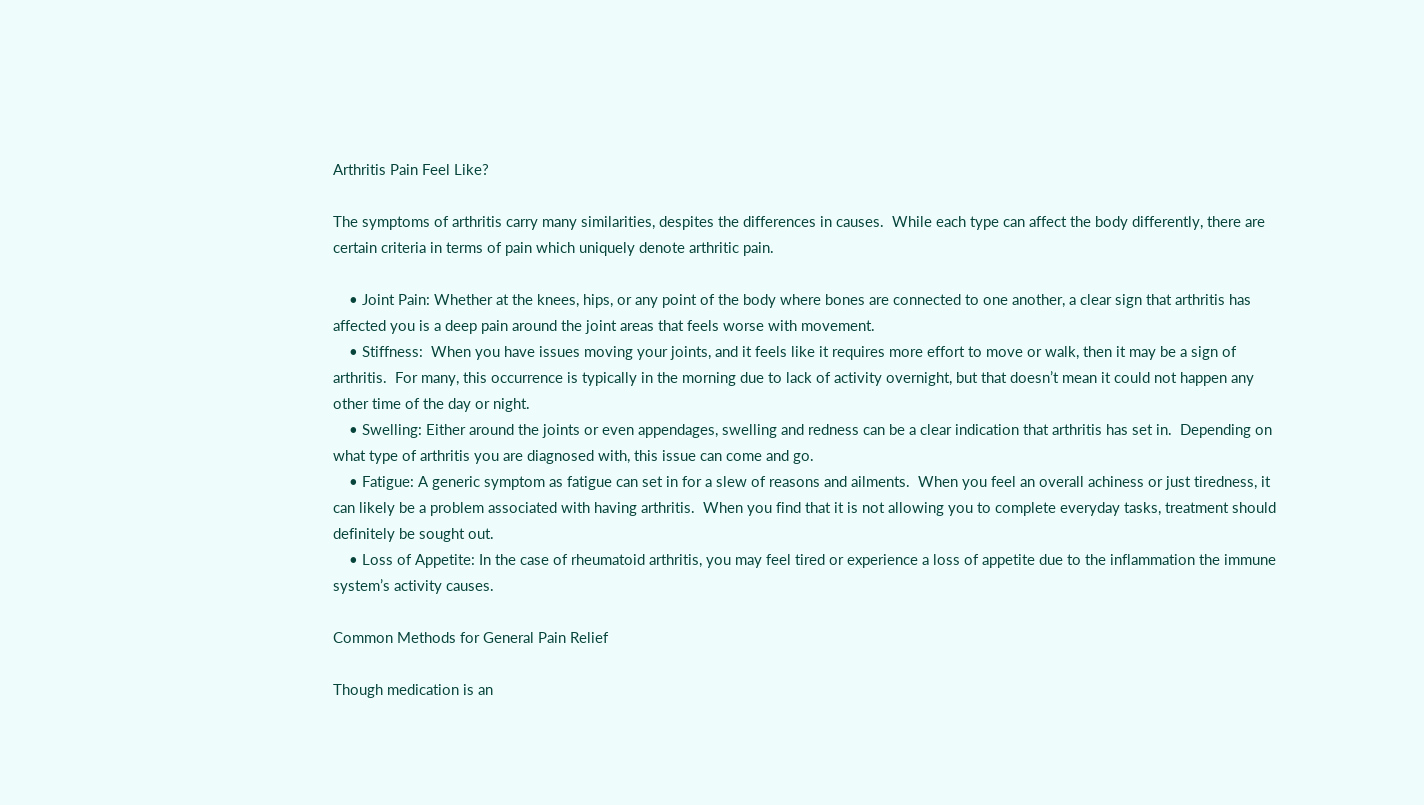Arthritis Pain Feel Like?

The symptoms of arthritis carry many similarities, despites the differences in causes.  While each type can affect the body differently, there are certain criteria in terms of pain which uniquely denote arthritic pain.

    • Joint Pain: Whether at the knees, hips, or any point of the body where bones are connected to one another, a clear sign that arthritis has affected you is a deep pain around the joint areas that feels worse with movement.
    • Stiffness:  When you have issues moving your joints, and it feels like it requires more effort to move or walk, then it may be a sign of arthritis.  For many, this occurrence is typically in the morning due to lack of activity overnight, but that doesn’t mean it could not happen any other time of the day or night.
    • Swelling: Either around the joints or even appendages, swelling and redness can be a clear indication that arthritis has set in.  Depending on what type of arthritis you are diagnosed with, this issue can come and go.
    • Fatigue: A generic symptom as fatigue can set in for a slew of reasons and ailments.  When you feel an overall achiness or just tiredness, it can likely be a problem associated with having arthritis.  When you find that it is not allowing you to complete everyday tasks, treatment should definitely be sought out.
    • Loss of Appetite: In the case of rheumatoid arthritis, you may feel tired or experience a loss of appetite due to the inflammation the immune system’s activity causes.

Common Methods for General Pain Relief

Though medication is an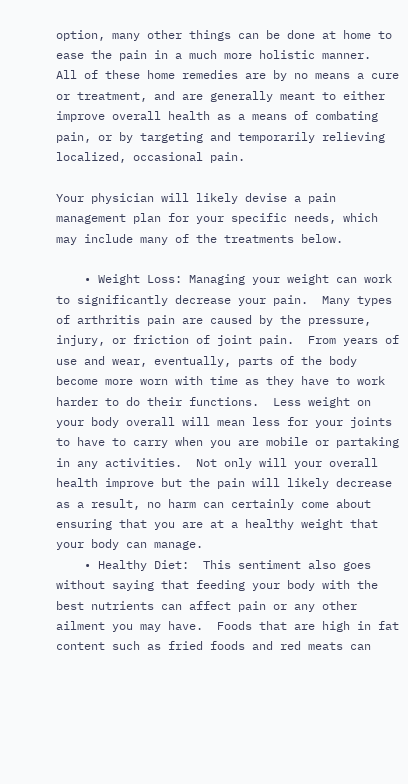option, many other things can be done at home to ease the pain in a much more holistic manner.  All of these home remedies are by no means a cure or treatment, and are generally meant to either improve overall health as a means of combating pain, or by targeting and temporarily relieving localized, occasional pain.

Your physician will likely devise a pain management plan for your specific needs, which may include many of the treatments below.

    • Weight Loss: Managing your weight can work to significantly decrease your pain.  Many types of arthritis pain are caused by the pressure, injury, or friction of joint pain.  From years of use and wear, eventually, parts of the body become more worn with time as they have to work harder to do their functions.  Less weight on your body overall will mean less for your joints to have to carry when you are mobile or partaking in any activities.  Not only will your overall health improve but the pain will likely decrease as a result, no harm can certainly come about ensuring that you are at a healthy weight that your body can manage.
    • Healthy Diet:  This sentiment also goes without saying that feeding your body with the best nutrients can affect pain or any other ailment you may have.  Foods that are high in fat content such as fried foods and red meats can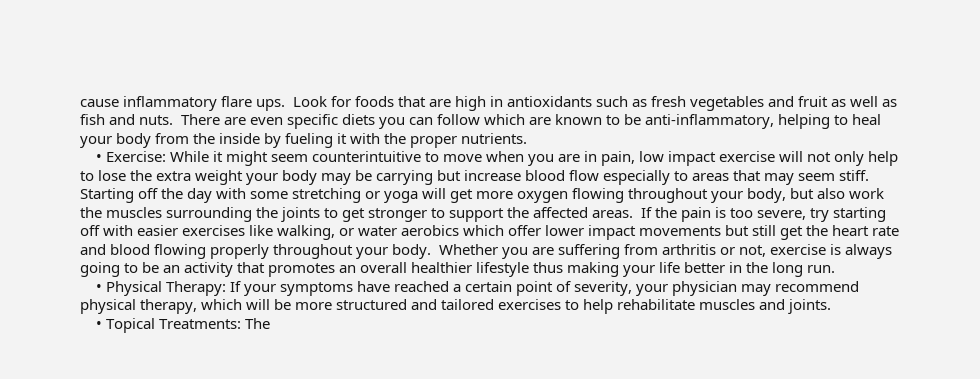cause inflammatory flare ups.  Look for foods that are high in antioxidants such as fresh vegetables and fruit as well as fish and nuts.  There are even specific diets you can follow which are known to be anti-inflammatory, helping to heal your body from the inside by fueling it with the proper nutrients.
    • Exercise: While it might seem counterintuitive to move when you are in pain, low impact exercise will not only help to lose the extra weight your body may be carrying but increase blood flow especially to areas that may seem stiff.  Starting off the day with some stretching or yoga will get more oxygen flowing throughout your body, but also work the muscles surrounding the joints to get stronger to support the affected areas.  If the pain is too severe, try starting off with easier exercises like walking, or water aerobics which offer lower impact movements but still get the heart rate and blood flowing properly throughout your body.  Whether you are suffering from arthritis or not, exercise is always going to be an activity that promotes an overall healthier lifestyle thus making your life better in the long run.
    • Physical Therapy: If your symptoms have reached a certain point of severity, your physician may recommend physical therapy, which will be more structured and tailored exercises to help rehabilitate muscles and joints.
    • Topical Treatments: The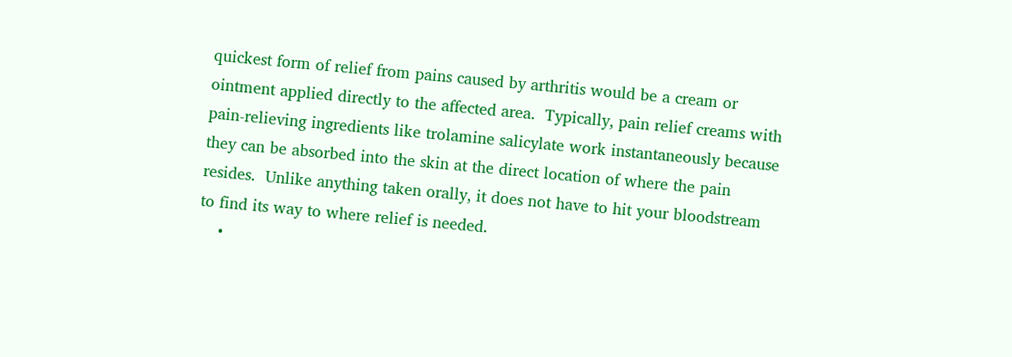quickest form of relief from pains caused by arthritis would be a cream or ointment applied directly to the affected area.  Typically, pain relief creams with pain-relieving ingredients like trolamine salicylate work instantaneously because they can be absorbed into the skin at the direct location of where the pain resides.  Unlike anything taken orally, it does not have to hit your bloodstream to find its way to where relief is needed.
    •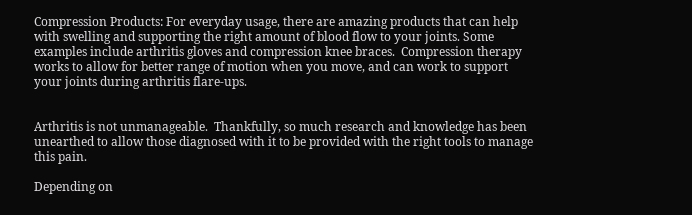Compression Products: For everyday usage, there are amazing products that can help with swelling and supporting the right amount of blood flow to your joints. Some examples include arthritis gloves and compression knee braces.  Compression therapy works to allow for better range of motion when you move, and can work to support your joints during arthritis flare-ups.


Arthritis is not unmanageable.  Thankfully, so much research and knowledge has been unearthed to allow those diagnosed with it to be provided with the right tools to manage this pain.

Depending on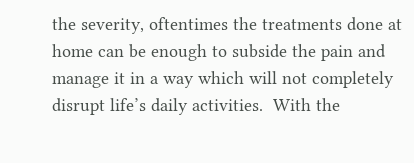the severity, oftentimes the treatments done at home can be enough to subside the pain and manage it in a way which will not completely disrupt life’s daily activities.  With the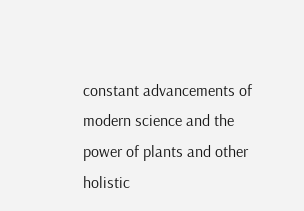constant advancements of modern science and the power of plants and other holistic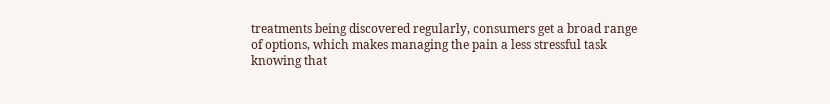treatments being discovered regularly, consumers get a broad range of options, which makes managing the pain a less stressful task knowing that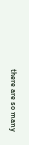there are so many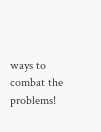ways to combat the problems!